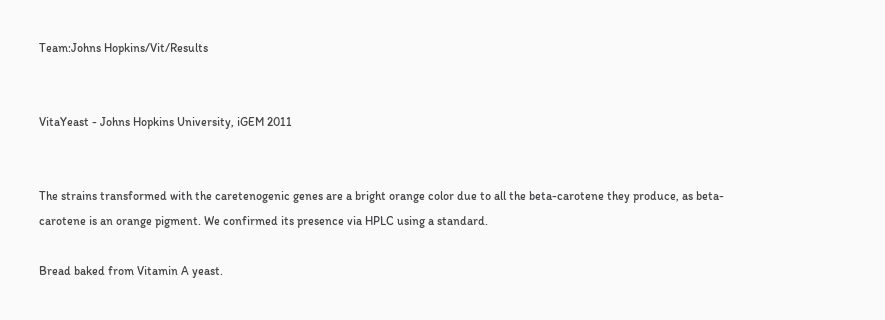Team:Johns Hopkins/Vit/Results


VitaYeast - Johns Hopkins University, iGEM 2011


The strains transformed with the caretenogenic genes are a bright orange color due to all the beta-carotene they produce, as beta-carotene is an orange pigment. We confirmed its presence via HPLC using a standard.

Bread baked from Vitamin A yeast.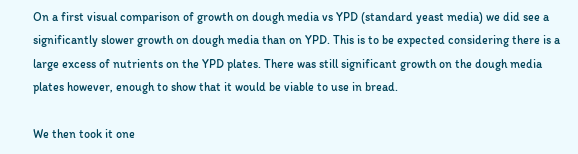On a first visual comparison of growth on dough media vs YPD (standard yeast media) we did see a significantly slower growth on dough media than on YPD. This is to be expected considering there is a large excess of nutrients on the YPD plates. There was still significant growth on the dough media plates however, enough to show that it would be viable to use in bread.

We then took it one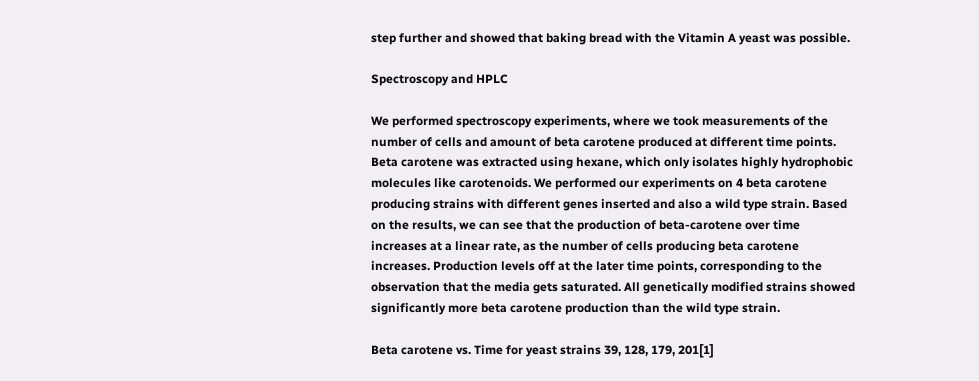step further and showed that baking bread with the Vitamin A yeast was possible.

Spectroscopy and HPLC

We performed spectroscopy experiments, where we took measurements of the number of cells and amount of beta carotene produced at different time points. Beta carotene was extracted using hexane, which only isolates highly hydrophobic molecules like carotenoids. We performed our experiments on 4 beta carotene producing strains with different genes inserted and also a wild type strain. Based on the results, we can see that the production of beta-carotene over time increases at a linear rate, as the number of cells producing beta carotene increases. Production levels off at the later time points, corresponding to the observation that the media gets saturated. All genetically modified strains showed significantly more beta carotene production than the wild type strain.

Beta carotene vs. Time for yeast strains 39, 128, 179, 201[1]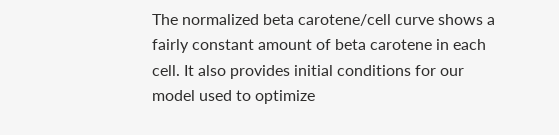The normalized beta carotene/cell curve shows a fairly constant amount of beta carotene in each cell. It also provides initial conditions for our model used to optimize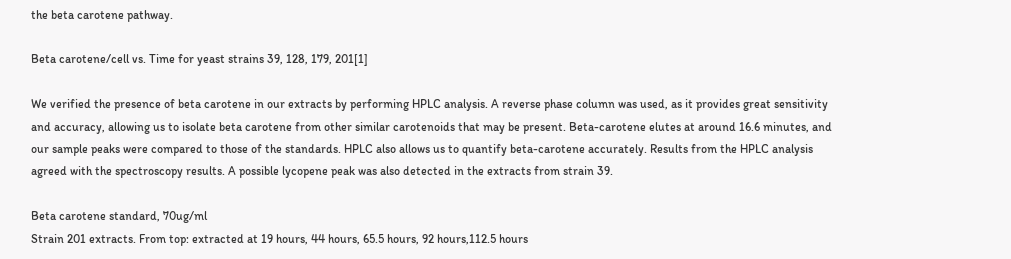the beta carotene pathway.

Beta carotene/cell vs. Time for yeast strains 39, 128, 179, 201[1]

We verified the presence of beta carotene in our extracts by performing HPLC analysis. A reverse phase column was used, as it provides great sensitivity and accuracy, allowing us to isolate beta carotene from other similar carotenoids that may be present. Beta-carotene elutes at around 16.6 minutes, and our sample peaks were compared to those of the standards. HPLC also allows us to quantify beta-carotene accurately. Results from the HPLC analysis agreed with the spectroscopy results. A possible lycopene peak was also detected in the extracts from strain 39.

Beta carotene standard, 70ug/ml
Strain 201 extracts. From top: extracted at 19 hours, 44 hours, 65.5 hours, 92 hours,112.5 hours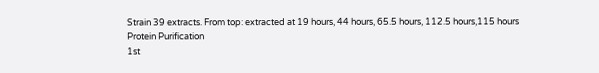Strain 39 extracts. From top: extracted at 19 hours, 44 hours, 65.5 hours, 112.5 hours,115 hours
Protein Purification
1st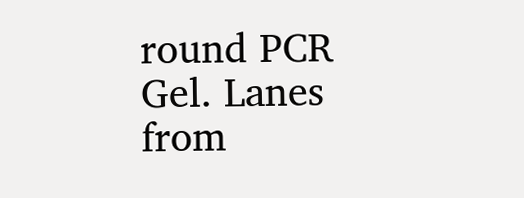round PCR Gel. Lanes from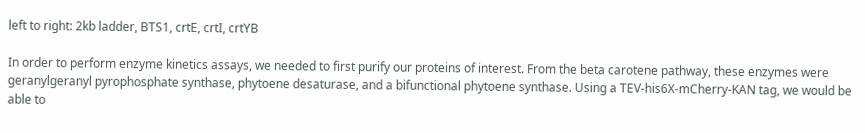left to right: 2kb ladder, BTS1, crtE, crtI, crtYB

In order to perform enzyme kinetics assays, we needed to first purify our proteins of interest. From the beta carotene pathway, these enzymes were geranylgeranyl pyrophosphate synthase, phytoene desaturase, and a bifunctional phytoene synthase. Using a TEV-his6X-mCherry-KAN tag, we would be able to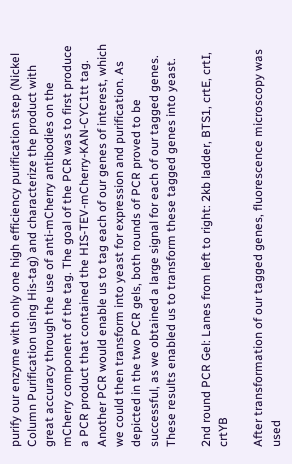purify our enzyme with only one high efficiency purification step (Nickel Column Purification using His-tag) and characterize the product with great accuracy through the use of anti-mCherry antibodies on the mCherry component of the tag. The goal of the PCR was to first produce a PCR product that contained the HIS-TEV-mCherry-KAN-CYC1tt tag. Another PCR would enable us to tag each of our genes of interest, which we could then transform into yeast for expression and purification. As depicted in the two PCR gels, both rounds of PCR proved to be successful, as we obtained a large signal for each of our tagged genes. These results enabled us to transform these tagged genes into yeast.

2nd round PCR Gel: Lanes from left to right: 2kb ladder, BTS1, crtE, crtI, crtYB

After transformation of our tagged genes, fluorescence microscopy was used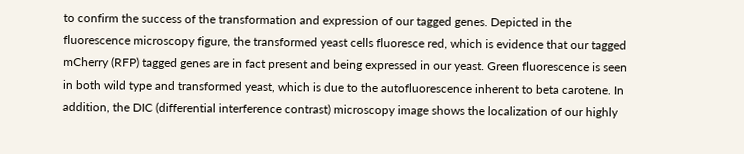to confirm the success of the transformation and expression of our tagged genes. Depicted in the fluorescence microscopy figure, the transformed yeast cells fluoresce red, which is evidence that our tagged mCherry (RFP) tagged genes are in fact present and being expressed in our yeast. Green fluorescence is seen in both wild type and transformed yeast, which is due to the autofluorescence inherent to beta carotene. In addition, the DIC (differential interference contrast) microscopy image shows the localization of our highly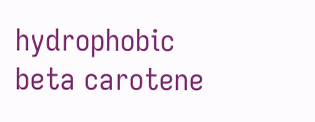hydrophobic beta carotene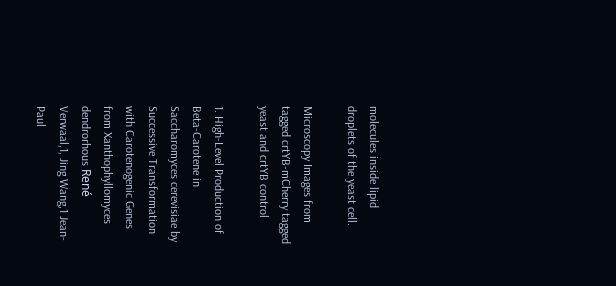molecules inside lipid droplets of the yeast cell.

Microscopy Images from tagged crtYB-mCherry tagged yeast and crtYB control

1. High-Level Production of Beta-Carotene in Saccharomyces cerevisiae by Successive Transformation with Carotenogenic Genes from Xanthophyllomyces dendrorhous René Verwaal,1, Jing Wang,1 Jean-Paul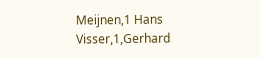Meijnen,1 Hans Visser,1,Gerhard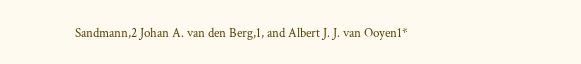Sandmann,2 Johan A. van den Berg,1, and Albert J. J. van Ooyen1*